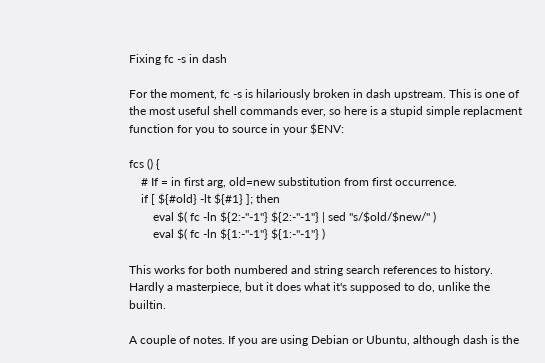Fixing fc -s in dash

For the moment, fc -s is hilariously broken in dash upstream. This is one of the most useful shell commands ever, so here is a stupid simple replacment function for you to source in your $ENV:

fcs () {
    # If = in first arg, old=new substitution from first occurrence.
    if [ ${#old} -lt ${#1} ]; then
        eval $( fc -ln ${2:-"-1"} ${2:-"-1"} | sed "s/$old/$new/" )
        eval $( fc -ln ${1:-"-1"} ${1:-"-1"} )

This works for both numbered and string search references to history. Hardly a masterpiece, but it does what it's supposed to do, unlike the builtin.

A couple of notes. If you are using Debian or Ubuntu, although dash is the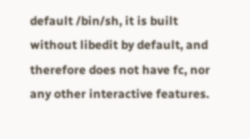default /bin/sh, it is built without libedit by default, and therefore does not have fc, nor any other interactive features.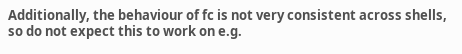Additionally, the behaviour of fc is not very consistent across shells, so do not expect this to work on e.g.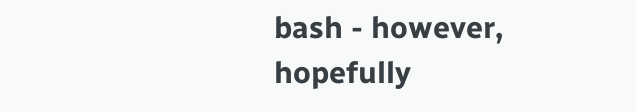bash - however, hopefully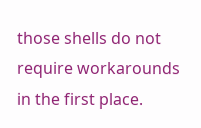those shells do not require workarounds in the first place.